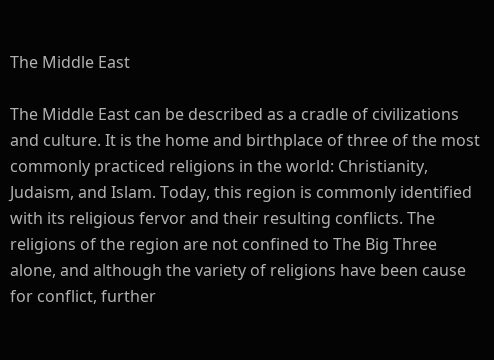The Middle East

The Middle East can be described as a cradle of civilizations and culture. It is the home and birthplace of three of the most commonly practiced religions in the world: Christianity, Judaism, and Islam. Today, this region is commonly identified with its religious fervor and their resulting conflicts. The religions of the region are not confined to The Big Three alone, and although the variety of religions have been cause for conflict, further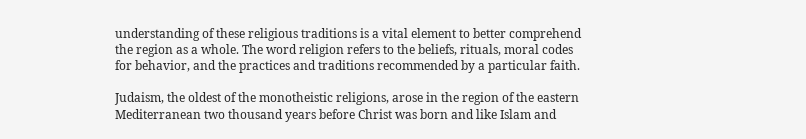understanding of these religious traditions is a vital element to better comprehend the region as a whole. The word religion refers to the beliefs, rituals, moral codes for behavior, and the practices and traditions recommended by a particular faith.

Judaism, the oldest of the monotheistic religions, arose in the region of the eastern Mediterranean two thousand years before Christ was born and like Islam and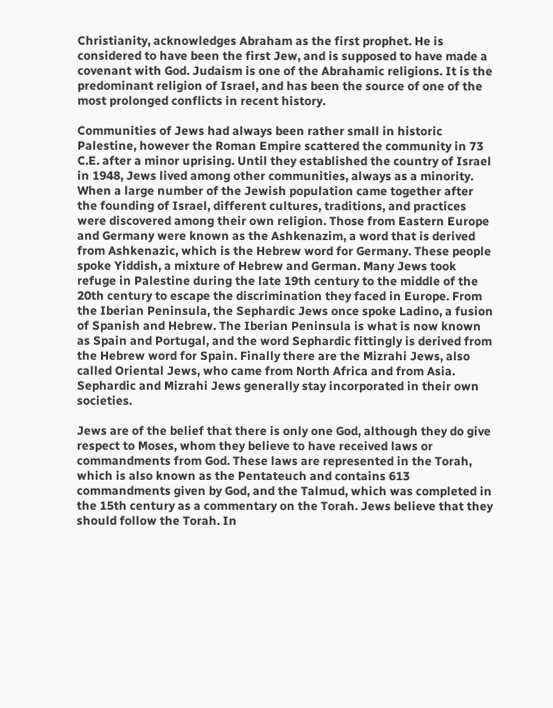Christianity, acknowledges Abraham as the first prophet. He is considered to have been the first Jew, and is supposed to have made a covenant with God. Judaism is one of the Abrahamic religions. It is the predominant religion of Israel, and has been the source of one of the most prolonged conflicts in recent history.

Communities of Jews had always been rather small in historic Palestine, however the Roman Empire scattered the community in 73 C.E. after a minor uprising. Until they established the country of Israel in 1948, Jews lived among other communities, always as a minority. When a large number of the Jewish population came together after the founding of Israel, different cultures, traditions, and practices were discovered among their own religion. Those from Eastern Europe and Germany were known as the Ashkenazim, a word that is derived from Ashkenazic, which is the Hebrew word for Germany. These people spoke Yiddish, a mixture of Hebrew and German. Many Jews took refuge in Palestine during the late 19th century to the middle of the 20th century to escape the discrimination they faced in Europe. From the Iberian Peninsula, the Sephardic Jews once spoke Ladino, a fusion of Spanish and Hebrew. The Iberian Peninsula is what is now known as Spain and Portugal, and the word Sephardic fittingly is derived from the Hebrew word for Spain. Finally there are the Mizrahi Jews, also called Oriental Jews, who came from North Africa and from Asia. Sephardic and Mizrahi Jews generally stay incorporated in their own societies.

Jews are of the belief that there is only one God, although they do give respect to Moses, whom they believe to have received laws or commandments from God. These laws are represented in the Torah, which is also known as the Pentateuch and contains 613 commandments given by God, and the Talmud, which was completed in the 15th century as a commentary on the Torah. Jews believe that they should follow the Torah. In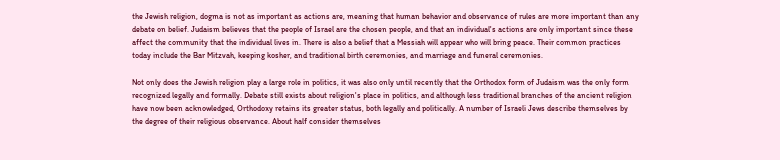the Jewish religion, dogma is not as important as actions are, meaning that human behavior and observance of rules are more important than any debate on belief. Judaism believes that the people of Israel are the chosen people, and that an individual's actions are only important since these affect the community that the individual lives in. There is also a belief that a Messiah will appear who will bring peace. Their common practices today include the Bar Mitzvah, keeping kosher, and traditional birth ceremonies, and marriage and funeral ceremonies.

Not only does the Jewish religion play a large role in politics, it was also only until recently that the Orthodox form of Judaism was the only form recognized legally and formally. Debate still exists about religion's place in politics, and although less traditional branches of the ancient religion have now been acknowledged, Orthodoxy retains its greater status, both legally and politically. A number of Israeli Jews describe themselves by the degree of their religious observance. About half consider themselves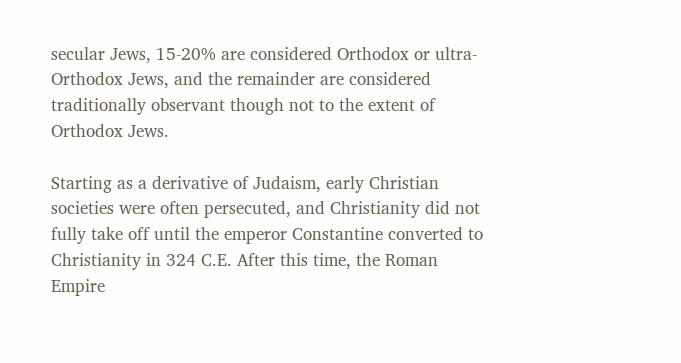secular Jews, 15-20% are considered Orthodox or ultra-Orthodox Jews, and the remainder are considered traditionally observant though not to the extent of Orthodox Jews.

Starting as a derivative of Judaism, early Christian societies were often persecuted, and Christianity did not fully take off until the emperor Constantine converted to Christianity in 324 C.E. After this time, the Roman Empire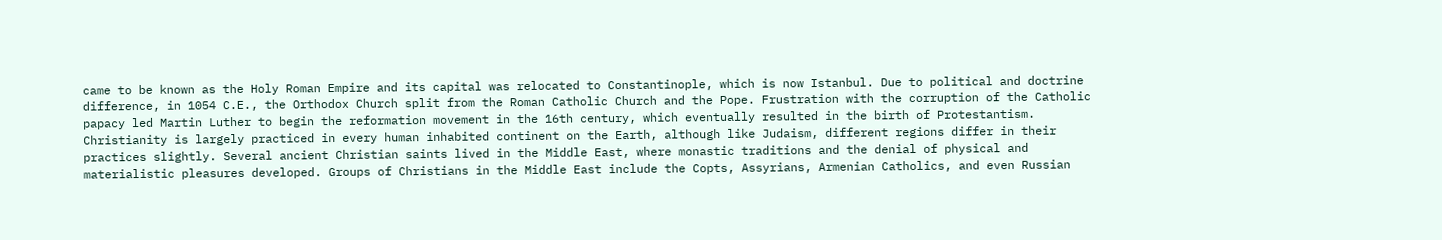came to be known as the Holy Roman Empire and its capital was relocated to Constantinople, which is now Istanbul. Due to political and doctrine difference, in 1054 C.E., the Orthodox Church split from the Roman Catholic Church and the Pope. Frustration with the corruption of the Catholic papacy led Martin Luther to begin the reformation movement in the 16th century, which eventually resulted in the birth of Protestantism. Christianity is largely practiced in every human inhabited continent on the Earth, although like Judaism, different regions differ in their practices slightly. Several ancient Christian saints lived in the Middle East, where monastic traditions and the denial of physical and materialistic pleasures developed. Groups of Christians in the Middle East include the Copts, Assyrians, Armenian Catholics, and even Russian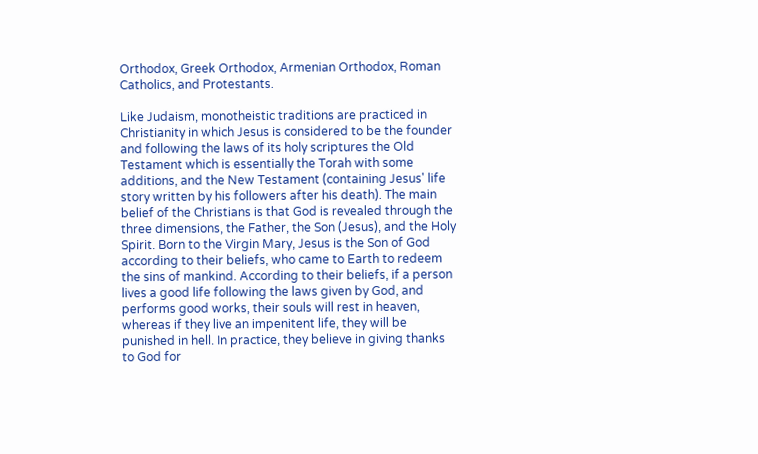Orthodox, Greek Orthodox, Armenian Orthodox, Roman Catholics, and Protestants.

Like Judaism, monotheistic traditions are practiced in Christianity in which Jesus is considered to be the founder and following the laws of its holy scriptures the Old Testament which is essentially the Torah with some additions, and the New Testament (containing Jesus' life story written by his followers after his death). The main belief of the Christians is that God is revealed through the three dimensions, the Father, the Son (Jesus), and the Holy Spirit. Born to the Virgin Mary, Jesus is the Son of God according to their beliefs, who came to Earth to redeem the sins of mankind. According to their beliefs, if a person lives a good life following the laws given by God, and performs good works, their souls will rest in heaven, whereas if they live an impenitent life, they will be punished in hell. In practice, they believe in giving thanks to God for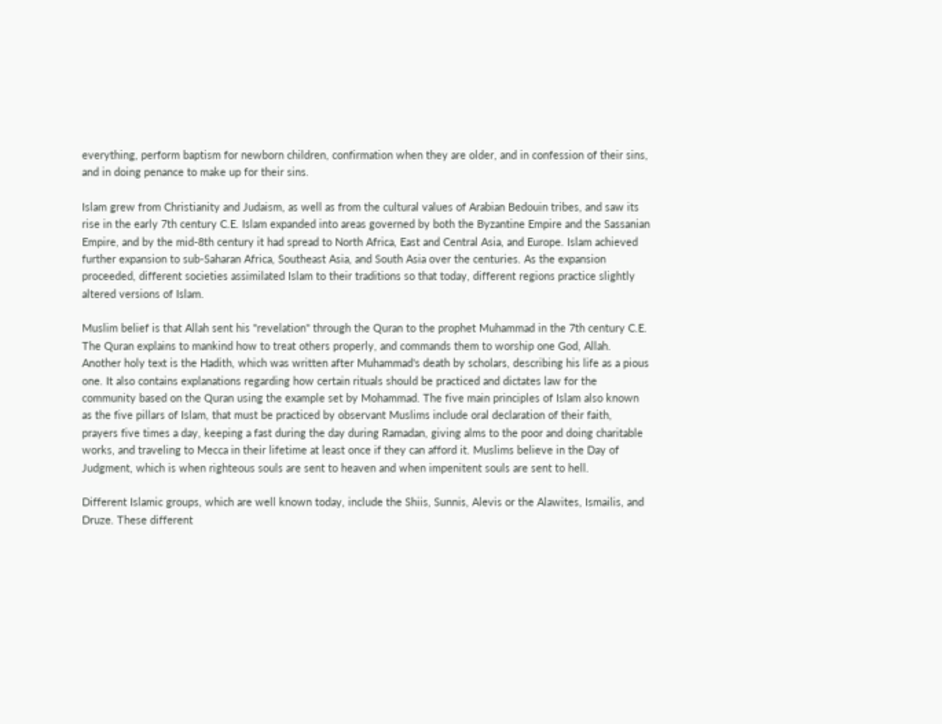everything, perform baptism for newborn children, confirmation when they are older, and in confession of their sins, and in doing penance to make up for their sins.

Islam grew from Christianity and Judaism, as well as from the cultural values of Arabian Bedouin tribes, and saw its rise in the early 7th century C.E. Islam expanded into areas governed by both the Byzantine Empire and the Sassanian Empire, and by the mid-8th century it had spread to North Africa, East and Central Asia, and Europe. Islam achieved further expansion to sub-Saharan Africa, Southeast Asia, and South Asia over the centuries. As the expansion proceeded, different societies assimilated Islam to their traditions so that today, different regions practice slightly altered versions of Islam.

Muslim belief is that Allah sent his "revelation" through the Quran to the prophet Muhammad in the 7th century C.E. The Quran explains to mankind how to treat others properly, and commands them to worship one God, Allah. Another holy text is the Hadith, which was written after Muhammad's death by scholars, describing his life as a pious one. It also contains explanations regarding how certain rituals should be practiced and dictates law for the community based on the Quran using the example set by Mohammad. The five main principles of Islam also known as the five pillars of Islam, that must be practiced by observant Muslims include oral declaration of their faith, prayers five times a day, keeping a fast during the day during Ramadan, giving alms to the poor and doing charitable works, and traveling to Mecca in their lifetime at least once if they can afford it. Muslims believe in the Day of Judgment, which is when righteous souls are sent to heaven and when impenitent souls are sent to hell.

Different Islamic groups, which are well known today, include the Shiis, Sunnis, Alevis or the Alawites, Ismailis, and Druze. These different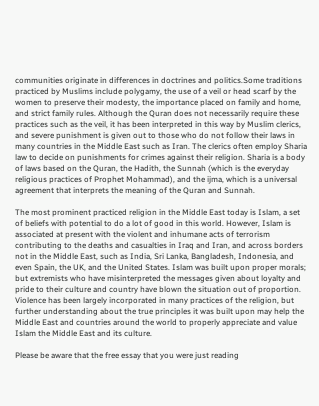communities originate in differences in doctrines and politics.Some traditions practiced by Muslims include polygamy, the use of a veil or head scarf by the women to preserve their modesty, the importance placed on family and home, and strict family rules. Although the Quran does not necessarily require these practices such as the veil, it has been interpreted in this way by Muslim clerics, and severe punishment is given out to those who do not follow their laws in many countries in the Middle East such as Iran. The clerics often employ Sharia law to decide on punishments for crimes against their religion. Sharia is a body of laws based on the Quran, the Hadith, the Sunnah (which is the everyday religious practices of Prophet Mohammad), and the ijma, which is a universal agreement that interprets the meaning of the Quran and Sunnah.

The most prominent practiced religion in the Middle East today is Islam, a set of beliefs with potential to do a lot of good in this world. However, Islam is associated at present with the violent and inhumane acts of terrorism contributing to the deaths and casualties in Iraq and Iran, and across borders not in the Middle East, such as India, Sri Lanka, Bangladesh, Indonesia, and even Spain, the UK, and the United States. Islam was built upon proper morals; but extremists who have misinterpreted the messages given about loyalty and pride to their culture and country have blown the situation out of proportion. Violence has been largely incorporated in many practices of the religion, but further understanding about the true principles it was built upon may help the Middle East and countries around the world to properly appreciate and value Islam the Middle East and its culture.

Please be aware that the free essay that you were just reading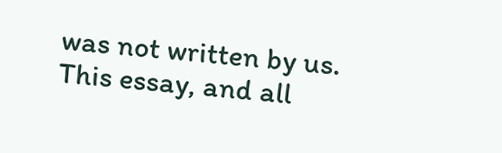was not written by us. This essay, and all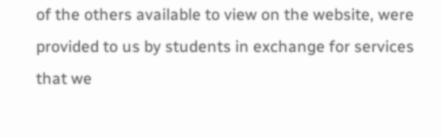of the others available to view on the website, were provided to us by students in exchange for services that we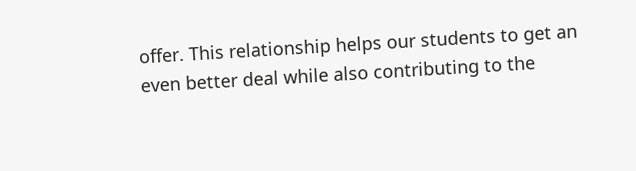offer. This relationship helps our students to get an even better deal while also contributing to the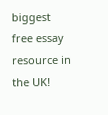biggest free essay resource in the UK!